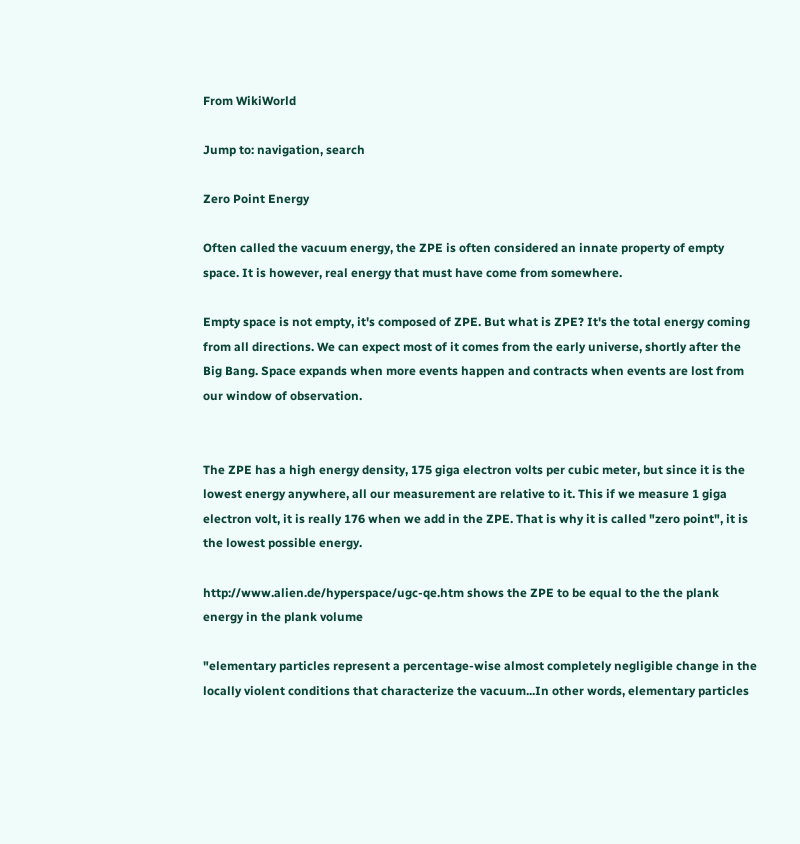From WikiWorld

Jump to: navigation, search

Zero Point Energy

Often called the vacuum energy, the ZPE is often considered an innate property of empty space. It is however, real energy that must have come from somewhere.

Empty space is not empty, it's composed of ZPE. But what is ZPE? It's the total energy coming from all directions. We can expect most of it comes from the early universe, shortly after the Big Bang. Space expands when more events happen and contracts when events are lost from our window of observation.


The ZPE has a high energy density, 175 giga electron volts per cubic meter, but since it is the lowest energy anywhere, all our measurement are relative to it. This if we measure 1 giga electron volt, it is really 176 when we add in the ZPE. That is why it is called "zero point", it is the lowest possible energy.

http://www.alien.de/hyperspace/ugc-qe.htm shows the ZPE to be equal to the the plank energy in the plank volume

"elementary particles represent a percentage-wise almost completely negligible change in the locally violent conditions that characterize the vacuum...In other words, elementary particles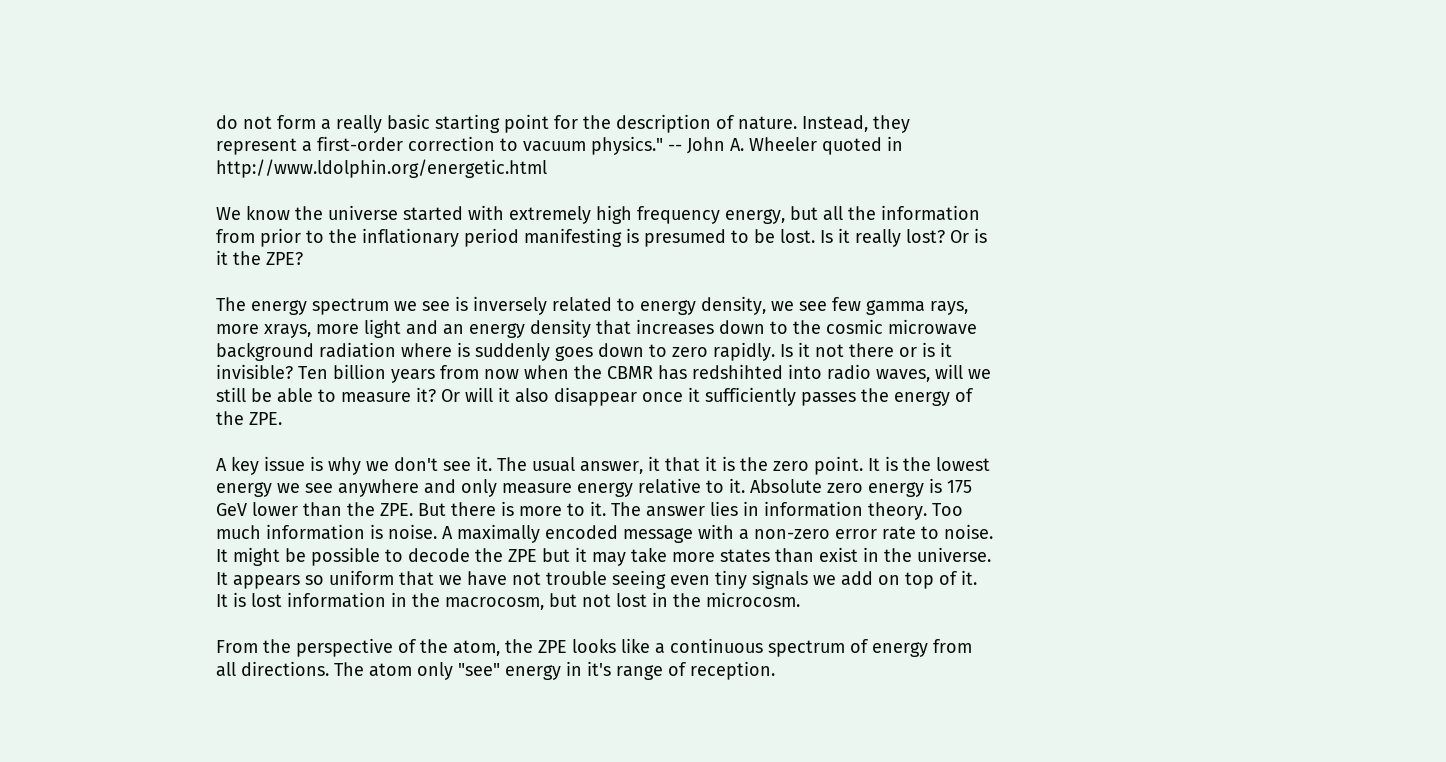do not form a really basic starting point for the description of nature. Instead, they represent a first-order correction to vacuum physics." -- John A. Wheeler quoted in http://www.ldolphin.org/energetic.html

We know the universe started with extremely high frequency energy, but all the information from prior to the inflationary period manifesting is presumed to be lost. Is it really lost? Or is it the ZPE?

The energy spectrum we see is inversely related to energy density, we see few gamma rays, more xrays, more light and an energy density that increases down to the cosmic microwave background radiation where is suddenly goes down to zero rapidly. Is it not there or is it invisible? Ten billion years from now when the CBMR has redshihted into radio waves, will we still be able to measure it? Or will it also disappear once it sufficiently passes the energy of the ZPE.

A key issue is why we don't see it. The usual answer, it that it is the zero point. It is the lowest energy we see anywhere and only measure energy relative to it. Absolute zero energy is 175 GeV lower than the ZPE. But there is more to it. The answer lies in information theory. Too much information is noise. A maximally encoded message with a non-zero error rate to noise. It might be possible to decode the ZPE but it may take more states than exist in the universe. It appears so uniform that we have not trouble seeing even tiny signals we add on top of it. It is lost information in the macrocosm, but not lost in the microcosm.

From the perspective of the atom, the ZPE looks like a continuous spectrum of energy from all directions. The atom only "see" energy in it's range of reception.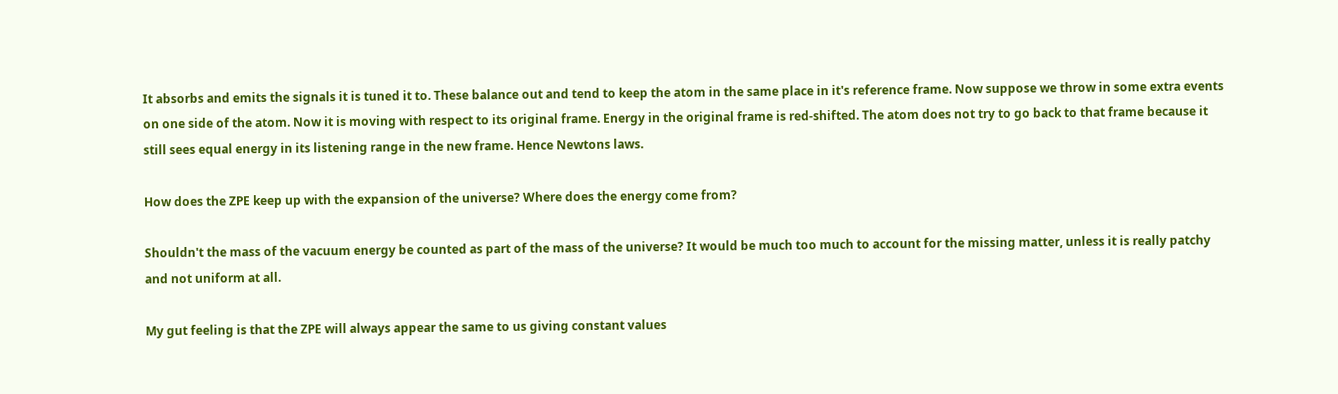It absorbs and emits the signals it is tuned it to. These balance out and tend to keep the atom in the same place in it's reference frame. Now suppose we throw in some extra events on one side of the atom. Now it is moving with respect to its original frame. Energy in the original frame is red-shifted. The atom does not try to go back to that frame because it still sees equal energy in its listening range in the new frame. Hence Newtons laws.

How does the ZPE keep up with the expansion of the universe? Where does the energy come from?

Shouldn't the mass of the vacuum energy be counted as part of the mass of the universe? It would be much too much to account for the missing matter, unless it is really patchy and not uniform at all.

My gut feeling is that the ZPE will always appear the same to us giving constant values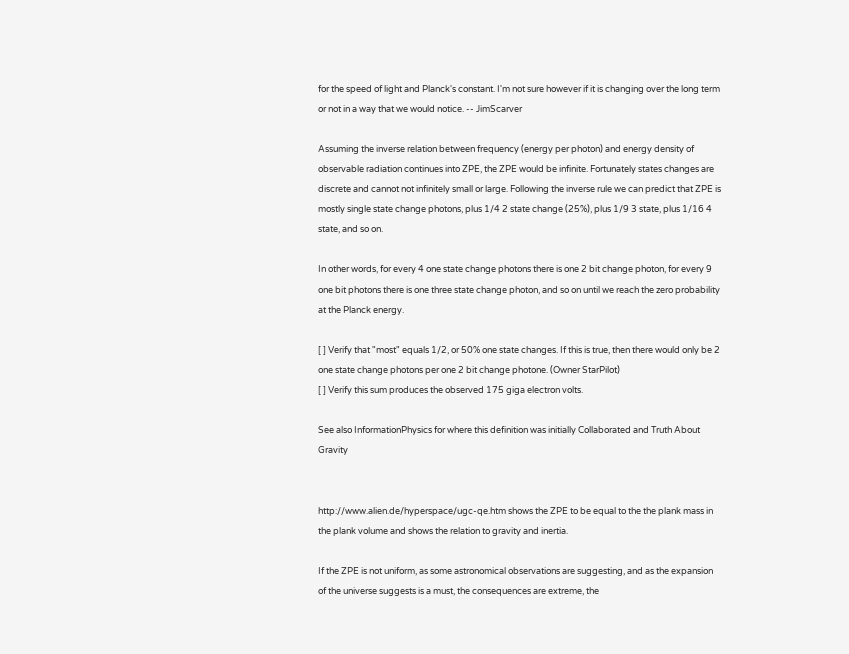for the speed of light and Planck's constant. I'm not sure however if it is changing over the long term or not in a way that we would notice. -- JimScarver

Assuming the inverse relation between frequency (energy per photon) and energy density of observable radiation continues into ZPE, the ZPE would be infinite. Fortunately states changes are discrete and cannot not infinitely small or large. Following the inverse rule we can predict that ZPE is mostly single state change photons, plus 1/4 2 state change (25%), plus 1/9 3 state, plus 1/16 4 state, and so on.

In other words, for every 4 one state change photons there is one 2 bit change photon, for every 9 one bit photons there is one three state change photon, and so on until we reach the zero probability at the Planck energy.

[ ] Verify that "most" equals 1/2, or 50% one state changes. If this is true, then there would only be 2 one state change photons per one 2 bit change photone. (Owner StarPilot)
[ ] Verify this sum produces the observed 175 giga electron volts.

See also InformationPhysics for where this definition was initially Collaborated and Truth About Gravity


http://www.alien.de/hyperspace/ugc-qe.htm shows the ZPE to be equal to the the plank mass in the plank volume and shows the relation to gravity and inertia.

If the ZPE is not uniform, as some astronomical observations are suggesting, and as the expansion of the universe suggests is a must, the consequences are extreme, the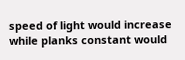speed of light would increase while planks constant would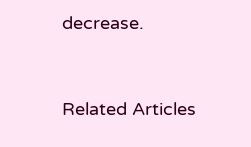decrease.


Related Articles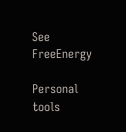See FreeEnergy

Personal tools